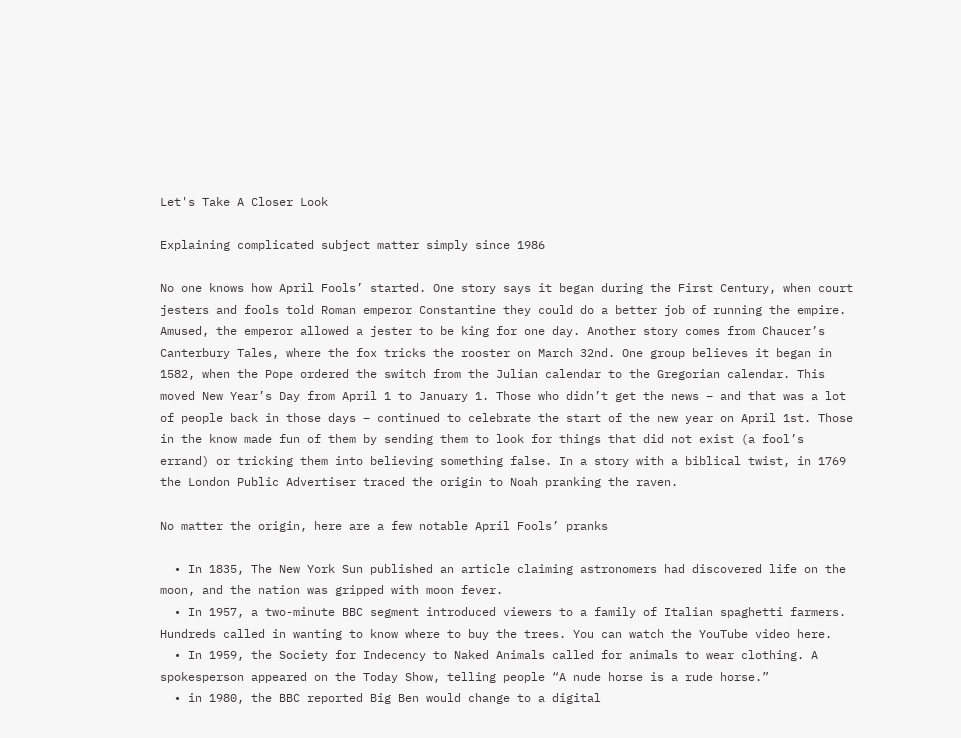Let's Take A Closer Look

Explaining complicated subject matter simply since 1986

No one knows how April Fools’ started. One story says it began during the First Century, when court jesters and fools told Roman emperor Constantine they could do a better job of running the empire. Amused, the emperor allowed a jester to be king for one day. Another story comes from Chaucer’s Canterbury Tales, where the fox tricks the rooster on March 32nd. One group believes it began in 1582, when the Pope ordered the switch from the Julian calendar to the Gregorian calendar. This moved New Year’s Day from April 1 to January 1. Those who didn’t get the news – and that was a lot of people back in those days – continued to celebrate the start of the new year on April 1st. Those in the know made fun of them by sending them to look for things that did not exist (a fool’s errand) or tricking them into believing something false. In a story with a biblical twist, in 1769 the London Public Advertiser traced the origin to Noah pranking the raven.

No matter the origin, here are a few notable April Fools’ pranks

  • In 1835, The New York Sun published an article claiming astronomers had discovered life on the moon, and the nation was gripped with moon fever.
  • In 1957, a two-minute BBC segment introduced viewers to a family of Italian spaghetti farmers. Hundreds called in wanting to know where to buy the trees. You can watch the YouTube video here.
  • In 1959, the Society for Indecency to Naked Animals called for animals to wear clothing. A spokesperson appeared on the Today Show, telling people “A nude horse is a rude horse.”
  • in 1980, the BBC reported Big Ben would change to a digital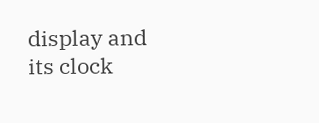display and its clock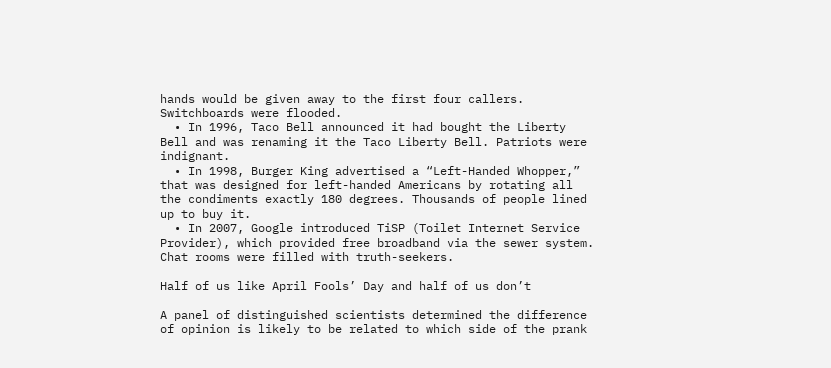hands would be given away to the first four callers. Switchboards were flooded.
  • In 1996, Taco Bell announced it had bought the Liberty Bell and was renaming it the Taco Liberty Bell. Patriots were indignant.
  • In 1998, Burger King advertised a “Left-Handed Whopper,” that was designed for left-handed Americans by rotating all the condiments exactly 180 degrees. Thousands of people lined up to buy it.
  • In 2007, Google introduced TiSP (Toilet Internet Service Provider), which provided free broadband via the sewer system. Chat rooms were filled with truth-seekers.

Half of us like April Fools’ Day and half of us don’t

A panel of distinguished scientists determined the difference of opinion is likely to be related to which side of the prank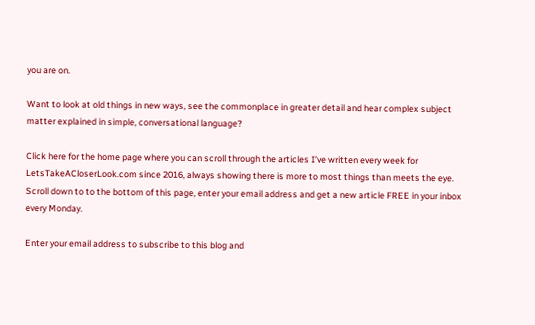you are on.

Want to look at old things in new ways, see the commonplace in greater detail and hear complex subject matter explained in simple, conversational language?

Click here for the home page where you can scroll through the articles I’ve written every week for LetsTakeACloserLook.com since 2016, always showing there is more to most things than meets the eye. Scroll down to to the bottom of this page, enter your email address and get a new article FREE in your inbox every Monday.

Enter your email address to subscribe to this blog and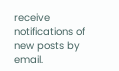receive notifications of new posts by email.